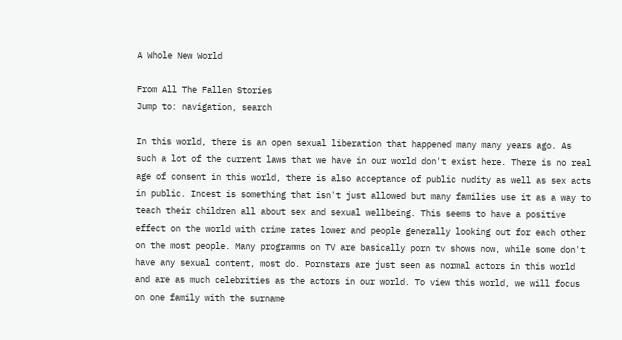A Whole New World

From All The Fallen Stories
Jump to: navigation, search

In this world, there is an open sexual liberation that happened many many years ago. As such a lot of the current laws that we have in our world don't exist here. There is no real age of consent in this world, there is also acceptance of public nudity as well as sex acts in public. Incest is something that isn't just allowed but many families use it as a way to teach their children all about sex and sexual wellbeing. This seems to have a positive effect on the world with crime rates lower and people generally looking out for each other on the most people. Many programms on TV are basically porn tv shows now, while some don't have any sexual content, most do. Pornstars are just seen as normal actors in this world and are as much celebrities as the actors in our world. To view this world, we will focus on one family with the surname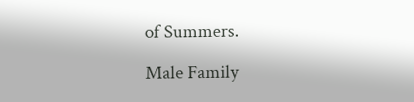of Summers.

Male Family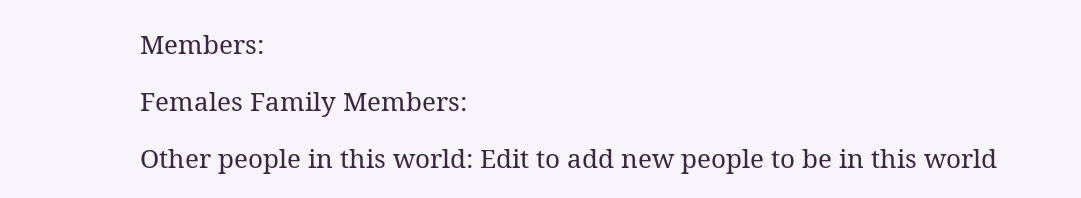Members:

Females Family Members:

Other people in this world: Edit to add new people to be in this world